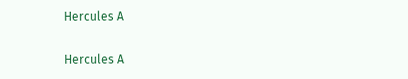Hercules A

Hercules A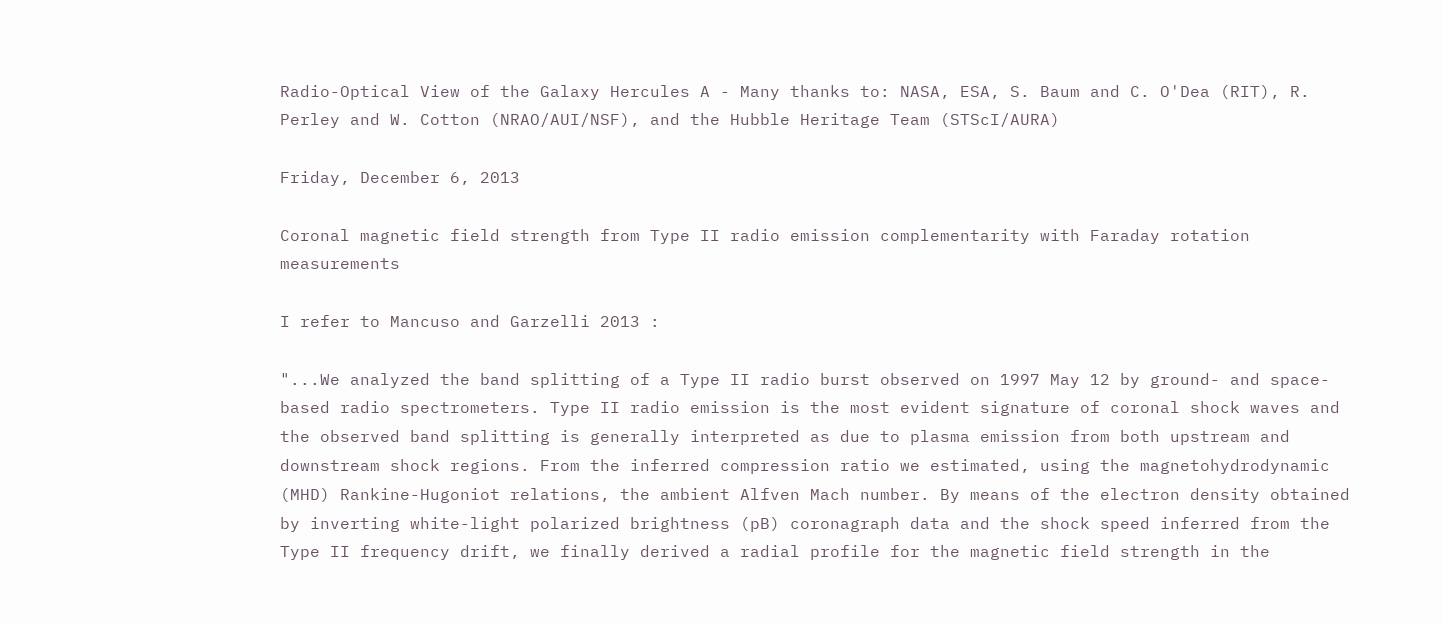Radio-Optical View of the Galaxy Hercules A - Many thanks to: NASA, ESA, S. Baum and C. O'Dea (RIT), R. Perley and W. Cotton (NRAO/AUI/NSF), and the Hubble Heritage Team (STScI/AURA)

Friday, December 6, 2013

Coronal magnetic field strength from Type II radio emission complementarity with Faraday rotation measurements

I refer to Mancuso and Garzelli 2013 :

"...We analyzed the band splitting of a Type II radio burst observed on 1997 May 12 by ground- and space-based radio spectrometers. Type II radio emission is the most evident signature of coronal shock waves and the observed band splitting is generally interpreted as due to plasma emission from both upstream and downstream shock regions. From the inferred compression ratio we estimated, using the magnetohydrodynamic (MHD) Rankine-Hugoniot relations, the ambient Alfven Mach number. By means of the electron density obtained by inverting white-light polarized brightness (pB) coronagraph data and the shock speed inferred from the Type II frequency drift, we finally derived a radial profile for the magnetic field strength in the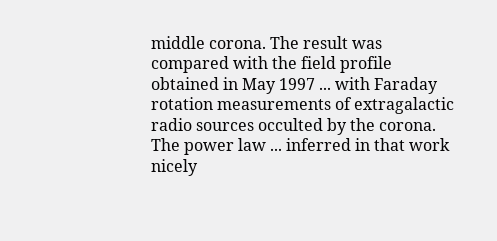middle corona. The result was compared with the field profile obtained in May 1997 ... with Faraday rotation measurements of extragalactic radio sources occulted by the corona. The power law ... inferred in that work nicely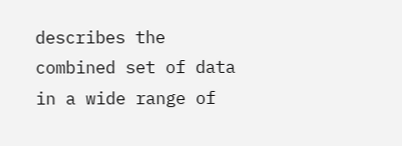describes the combined set of data in a wide range of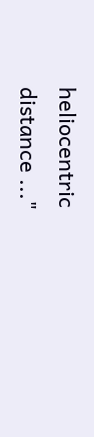heliocentric distance ..."